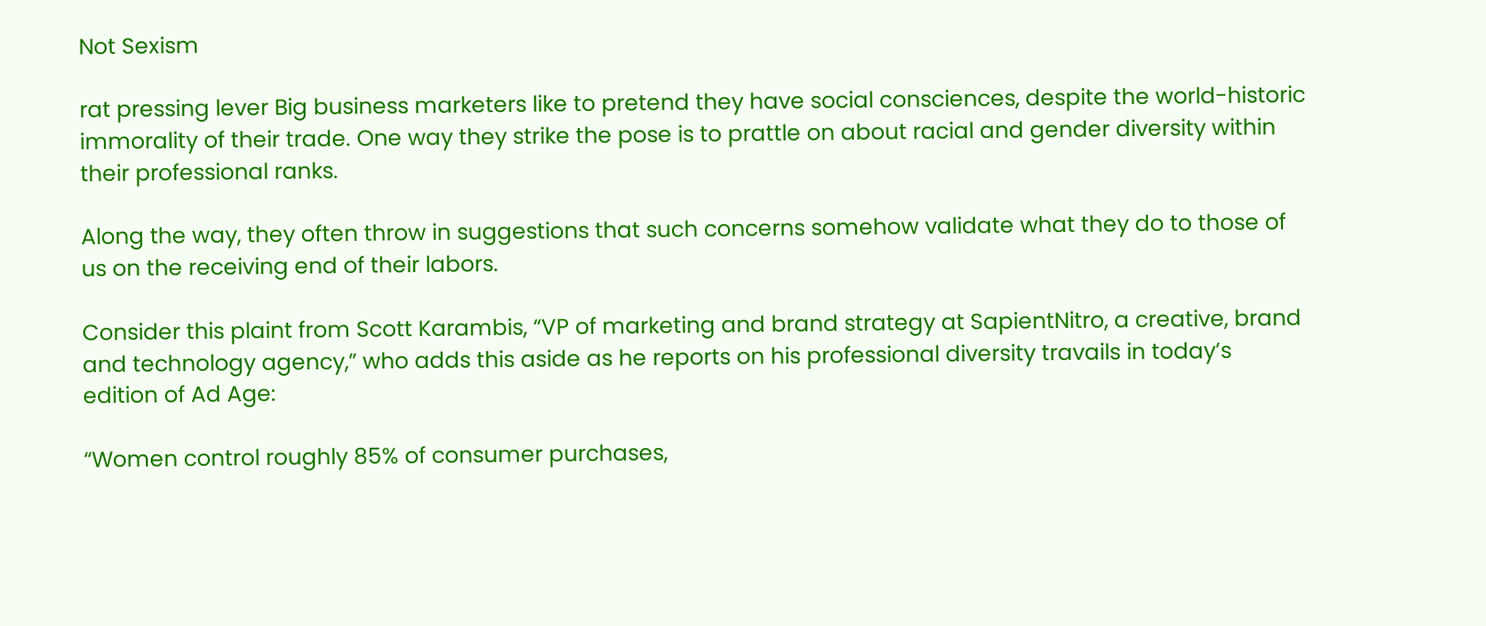Not Sexism

rat pressing lever Big business marketers like to pretend they have social consciences, despite the world-historic immorality of their trade. One way they strike the pose is to prattle on about racial and gender diversity within their professional ranks.

Along the way, they often throw in suggestions that such concerns somehow validate what they do to those of us on the receiving end of their labors.

Consider this plaint from Scott Karambis, “VP of marketing and brand strategy at SapientNitro, a creative, brand and technology agency,” who adds this aside as he reports on his professional diversity travails in today’s edition of Ad Age:

“Women control roughly 85% of consumer purchases,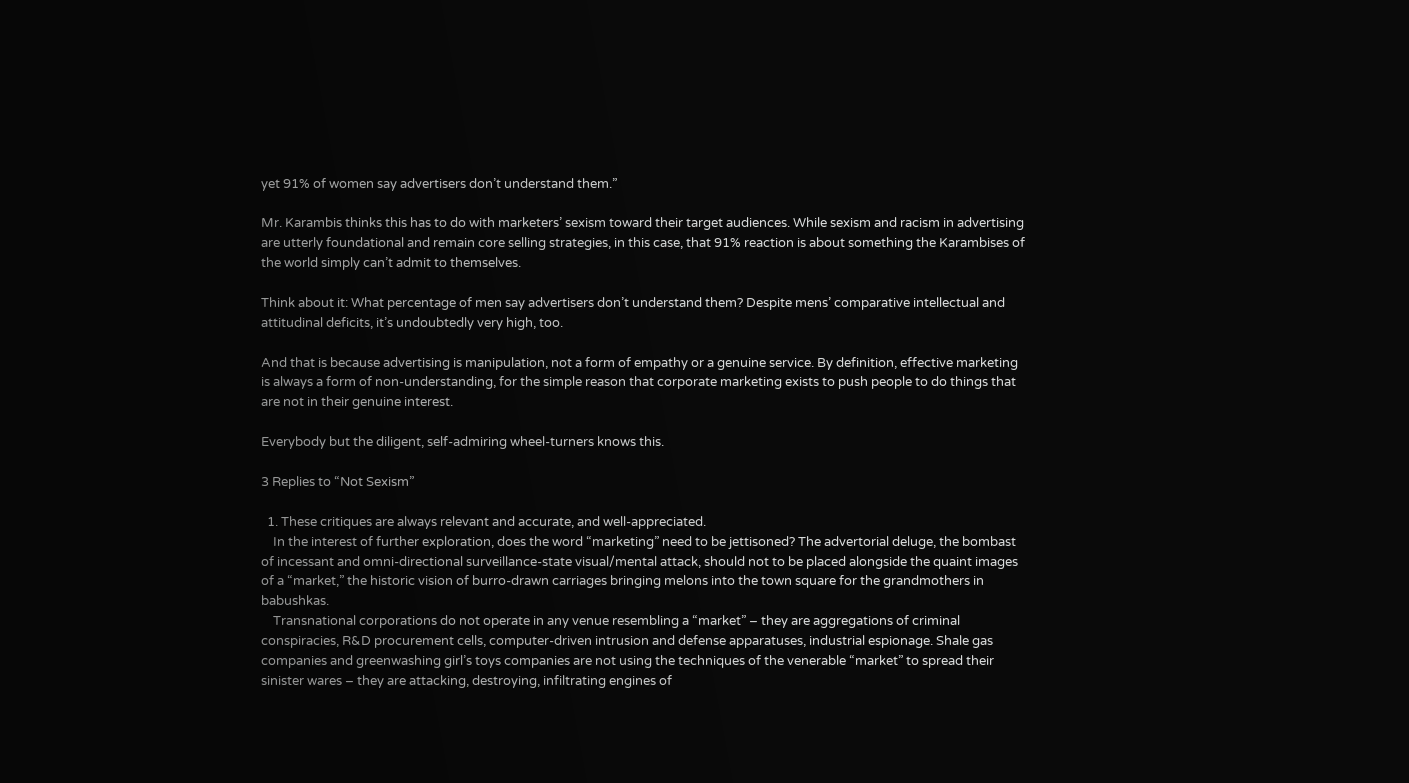yet 91% of women say advertisers don’t understand them.”

Mr. Karambis thinks this has to do with marketers’ sexism toward their target audiences. While sexism and racism in advertising are utterly foundational and remain core selling strategies, in this case, that 91% reaction is about something the Karambises of the world simply can’t admit to themselves.

Think about it: What percentage of men say advertisers don’t understand them? Despite mens’ comparative intellectual and attitudinal deficits, it’s undoubtedly very high, too.

And that is because advertising is manipulation, not a form of empathy or a genuine service. By definition, effective marketing is always a form of non-understanding, for the simple reason that corporate marketing exists to push people to do things that are not in their genuine interest.

Everybody but the diligent, self-admiring wheel-turners knows this.

3 Replies to “Not Sexism”

  1. These critiques are always relevant and accurate, and well-appreciated.
    In the interest of further exploration, does the word “marketing” need to be jettisoned? The advertorial deluge, the bombast of incessant and omni-directional surveillance-state visual/mental attack, should not to be placed alongside the quaint images of a “market,” the historic vision of burro-drawn carriages bringing melons into the town square for the grandmothers in babushkas.
    Transnational corporations do not operate in any venue resembling a “market” – they are aggregations of criminal conspiracies, R&D procurement cells, computer-driven intrusion and defense apparatuses, industrial espionage. Shale gas companies and greenwashing girl’s toys companies are not using the techniques of the venerable “market” to spread their sinister wares – they are attacking, destroying, infiltrating engines of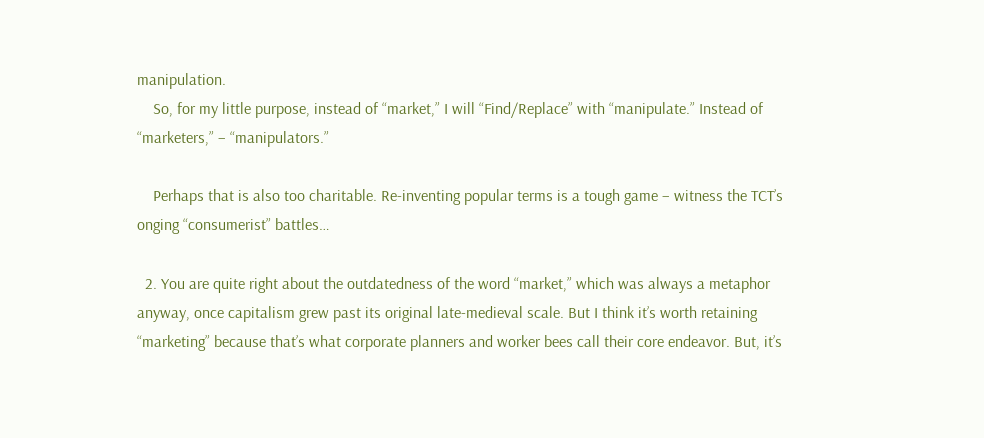manipulation.
    So, for my little purpose, instead of “market,” I will “Find/Replace” with “manipulate.” Instead of “marketers,” – “manipulators.”

    Perhaps that is also too charitable. Re-inventing popular terms is a tough game – witness the TCT’s onging “consumerist” battles…

  2. You are quite right about the outdatedness of the word “market,” which was always a metaphor anyway, once capitalism grew past its original late-medieval scale. But I think it’s worth retaining “marketing” because that’s what corporate planners and worker bees call their core endeavor. But, it’s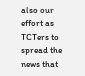also our effort as TCTers to spread the news that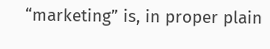“marketing” is, in proper plain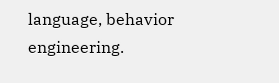language, behavior engineering.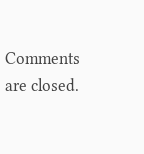Comments are closed.